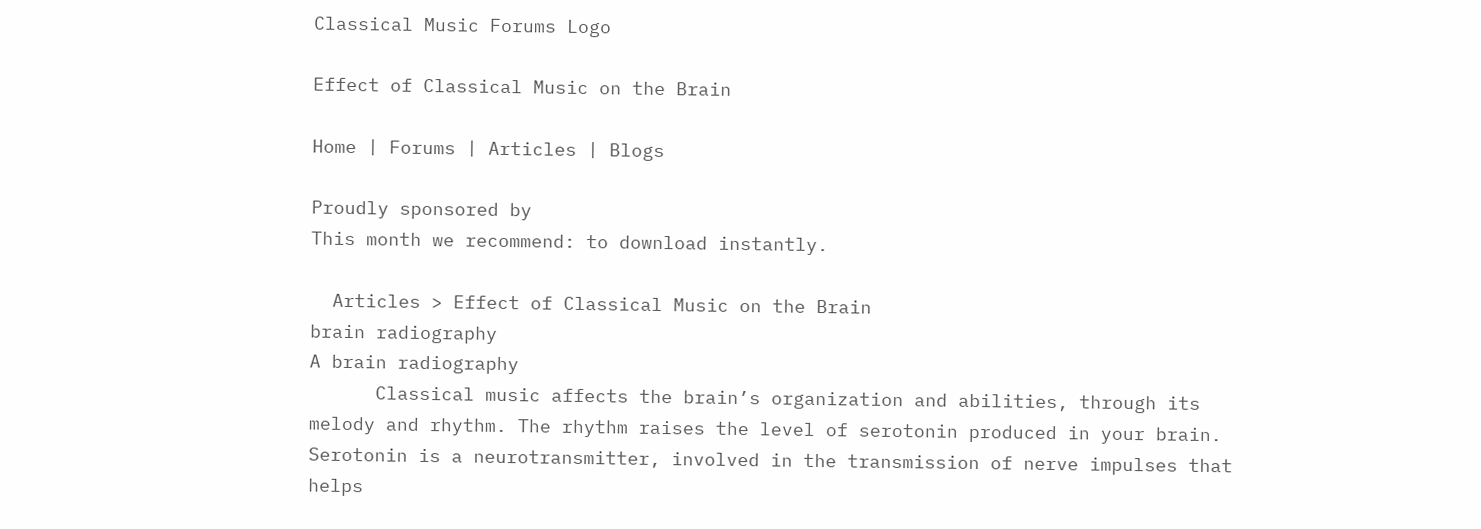Classical Music Forums Logo

Effect of Classical Music on the Brain

Home | Forums | Articles | Blogs

Proudly sponsored by
This month we recommend: to download instantly.

  Articles > Effect of Classical Music on the Brain
brain radiography
A brain radiography
      Classical music affects the brain’s organization and abilities, through its melody and rhythm. The rhythm raises the level of serotonin produced in your brain. Serotonin is a neurotransmitter, involved in the transmission of nerve impulses that helps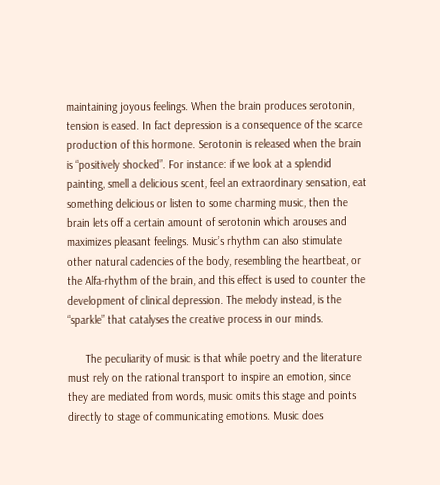maintaining joyous feelings. When the brain produces serotonin, tension is eased. In fact depression is a consequence of the scarce production of this hormone. Serotonin is released when the brain is “positively shocked”. For instance: if we look at a splendid painting, smell a delicious scent, feel an extraordinary sensation, eat something delicious or listen to some charming music, then the brain lets off a certain amount of serotonin which arouses and maximizes pleasant feelings. Music’s rhythm can also stimulate other natural cadencies of the body, resembling the heartbeat, or the Alfa-rhythm of the brain, and this effect is used to counter the development of clinical depression. The melody instead, is the “sparkle” that catalyses the creative process in our minds.

      The peculiarity of music is that while poetry and the literature must rely on the rational transport to inspire an emotion, since they are mediated from words, music omits this stage and points directly to stage of communicating emotions. Music does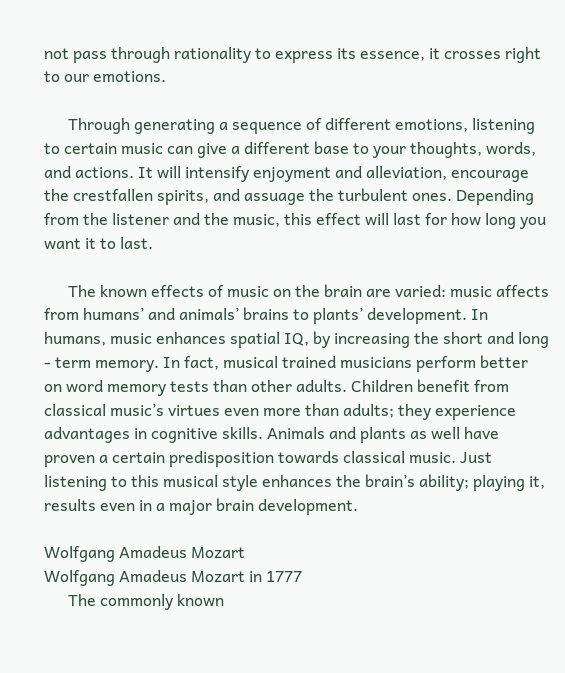not pass through rationality to express its essence, it crosses right to our emotions.

      Through generating a sequence of different emotions, listening to certain music can give a different base to your thoughts, words, and actions. It will intensify enjoyment and alleviation, encourage the crestfallen spirits, and assuage the turbulent ones. Depending from the listener and the music, this effect will last for how long you want it to last.

      The known effects of music on the brain are varied: music affects from humans’ and animals’ brains to plants’ development. In humans, music enhances spatial IQ, by increasing the short and long - term memory. In fact, musical trained musicians perform better on word memory tests than other adults. Children benefit from classical music’s virtues even more than adults; they experience advantages in cognitive skills. Animals and plants as well have proven a certain predisposition towards classical music. Just listening to this musical style enhances the brain’s ability; playing it, results even in a major brain development.

Wolfgang Amadeus Mozart
Wolfgang Amadeus Mozart in 1777
      The commonly known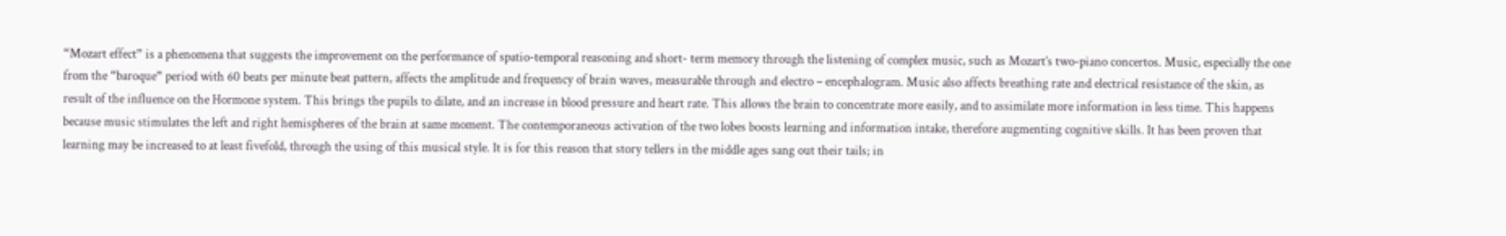“Mozart effect” is a phenomena that suggests the improvement on the performance of spatio-temporal reasoning and short- term memory through the listening of complex music, such as Mozart’s two-piano concertos. Music, especially the one from the “baroque” period with 60 beats per minute beat pattern, affects the amplitude and frequency of brain waves, measurable through and electro – encephalogram. Music also affects breathing rate and electrical resistance of the skin, as result of the influence on the Hormone system. This brings the pupils to dilate, and an increase in blood pressure and heart rate. This allows the brain to concentrate more easily, and to assimilate more information in less time. This happens because music stimulates the left and right hemispheres of the brain at same moment. The contemporaneous activation of the two lobes boosts learning and information intake, therefore augmenting cognitive skills. It has been proven that learning may be increased to at least fivefold, through the using of this musical style. It is for this reason that story tellers in the middle ages sang out their tails; in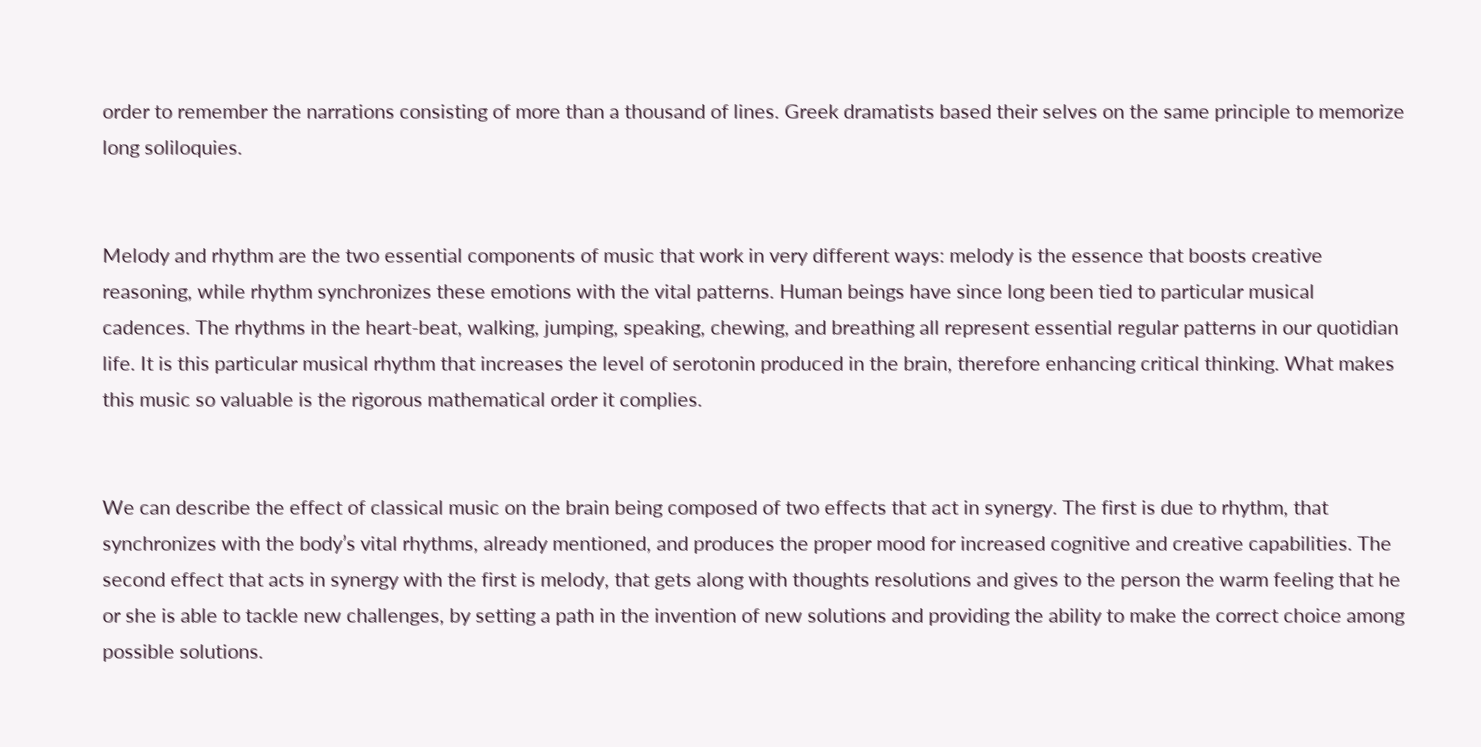order to remember the narrations consisting of more than a thousand of lines. Greek dramatists based their selves on the same principle to memorize long soliloquies.


Melody and rhythm are the two essential components of music that work in very different ways: melody is the essence that boosts creative reasoning, while rhythm synchronizes these emotions with the vital patterns. Human beings have since long been tied to particular musical cadences. The rhythms in the heart-beat, walking, jumping, speaking, chewing, and breathing all represent essential regular patterns in our quotidian life. It is this particular musical rhythm that increases the level of serotonin produced in the brain, therefore enhancing critical thinking. What makes this music so valuable is the rigorous mathematical order it complies.


We can describe the effect of classical music on the brain being composed of two effects that act in synergy. The first is due to rhythm, that synchronizes with the body’s vital rhythms, already mentioned, and produces the proper mood for increased cognitive and creative capabilities. The second effect that acts in synergy with the first is melody, that gets along with thoughts resolutions and gives to the person the warm feeling that he or she is able to tackle new challenges, by setting a path in the invention of new solutions and providing the ability to make the correct choice among possible solutions.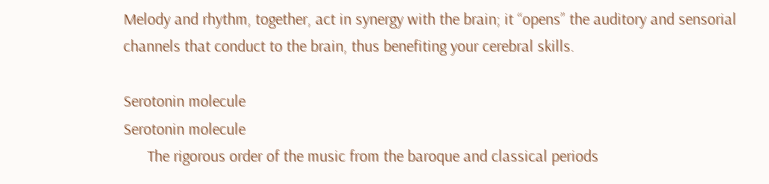Melody and rhythm, together, act in synergy with the brain; it “opens” the auditory and sensorial channels that conduct to the brain, thus benefiting your cerebral skills.

Serotonin molecule
Serotonin molecule
      The rigorous order of the music from the baroque and classical periods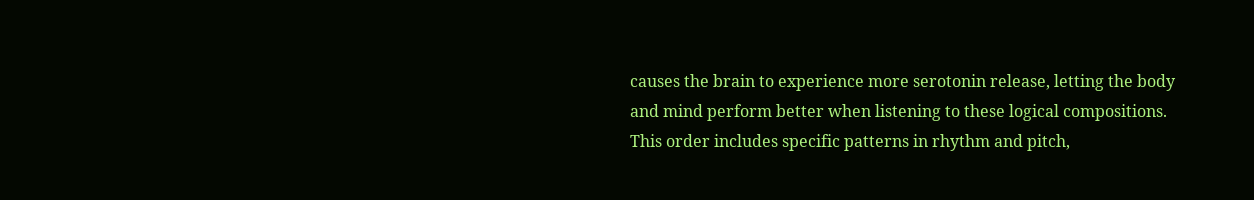causes the brain to experience more serotonin release, letting the body and mind perform better when listening to these logical compositions. This order includes specific patterns in rhythm and pitch,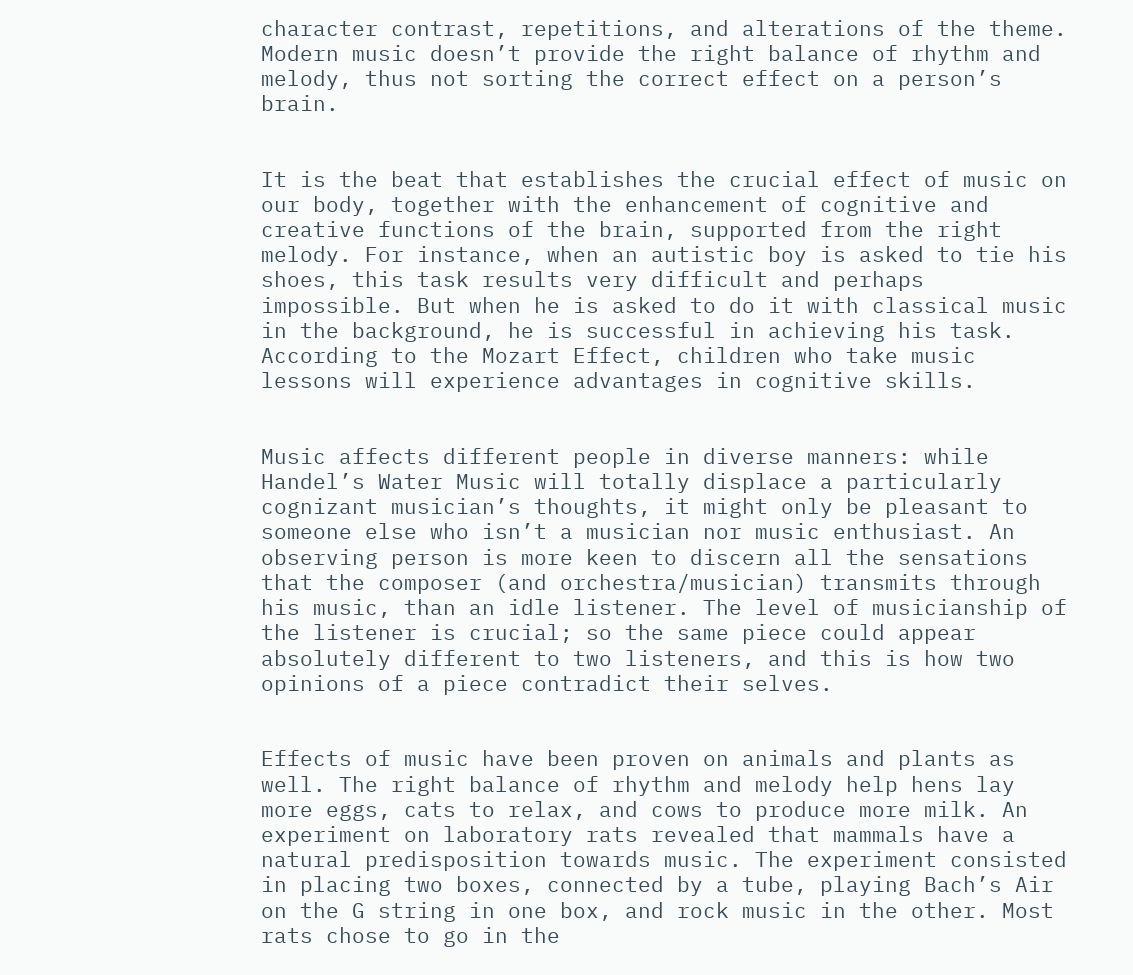character contrast, repetitions, and alterations of the theme. Modern music doesn’t provide the right balance of rhythm and melody, thus not sorting the correct effect on a person’s brain.


It is the beat that establishes the crucial effect of music on our body, together with the enhancement of cognitive and creative functions of the brain, supported from the right melody. For instance, when an autistic boy is asked to tie his shoes, this task results very difficult and perhaps impossible. But when he is asked to do it with classical music in the background, he is successful in achieving his task. According to the Mozart Effect, children who take music lessons will experience advantages in cognitive skills.


Music affects different people in diverse manners: while Handel’s Water Music will totally displace a particularly cognizant musician’s thoughts, it might only be pleasant to someone else who isn’t a musician nor music enthusiast. An observing person is more keen to discern all the sensations that the composer (and orchestra/musician) transmits through his music, than an idle listener. The level of musicianship of the listener is crucial; so the same piece could appear absolutely different to two listeners, and this is how two opinions of a piece contradict their selves.


Effects of music have been proven on animals and plants as well. The right balance of rhythm and melody help hens lay more eggs, cats to relax, and cows to produce more milk. An experiment on laboratory rats revealed that mammals have a natural predisposition towards music. The experiment consisted in placing two boxes, connected by a tube, playing Bach’s Air on the G string in one box, and rock music in the other. Most rats chose to go in the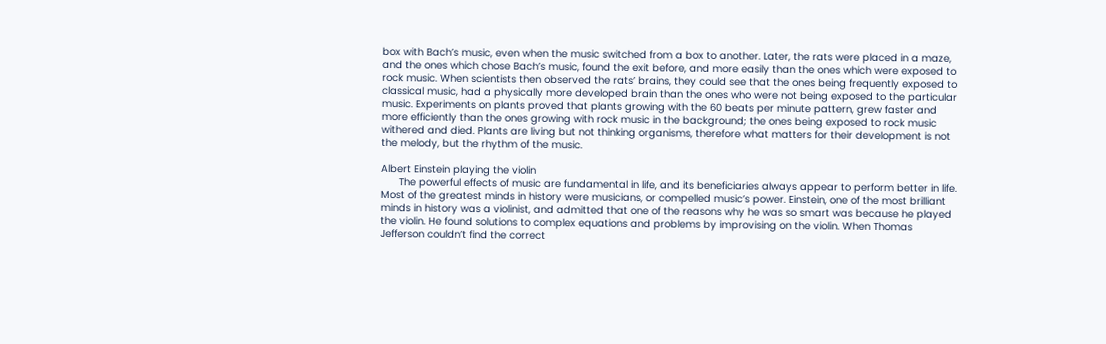box with Bach’s music, even when the music switched from a box to another. Later, the rats were placed in a maze, and the ones which chose Bach’s music, found the exit before, and more easily than the ones which were exposed to rock music. When scientists then observed the rats’ brains, they could see that the ones being frequently exposed to classical music, had a physically more developed brain than the ones who were not being exposed to the particular music. Experiments on plants proved that plants growing with the 60 beats per minute pattern, grew faster and more efficiently than the ones growing with rock music in the background; the ones being exposed to rock music withered and died. Plants are living but not thinking organisms, therefore what matters for their development is not the melody, but the rhythm of the music.

Albert Einstein playing the violin
      The powerful effects of music are fundamental in life, and its beneficiaries always appear to perform better in life. Most of the greatest minds in history were musicians, or compelled music’s power. Einstein, one of the most brilliant minds in history was a violinist, and admitted that one of the reasons why he was so smart was because he played the violin. He found solutions to complex equations and problems by improvising on the violin. When Thomas Jefferson couldn’t find the correct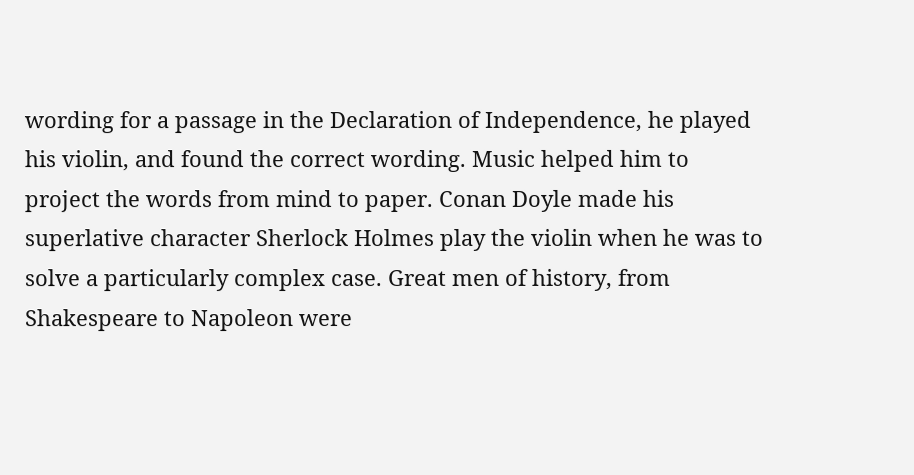wording for a passage in the Declaration of Independence, he played his violin, and found the correct wording. Music helped him to project the words from mind to paper. Conan Doyle made his superlative character Sherlock Holmes play the violin when he was to solve a particularly complex case. Great men of history, from Shakespeare to Napoleon were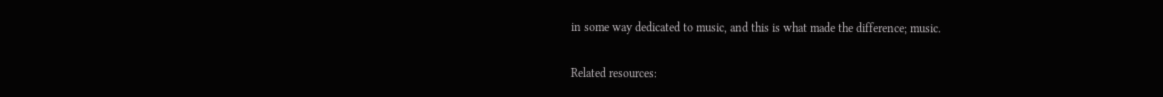in some way dedicated to music, and this is what made the difference; music.

Related resources: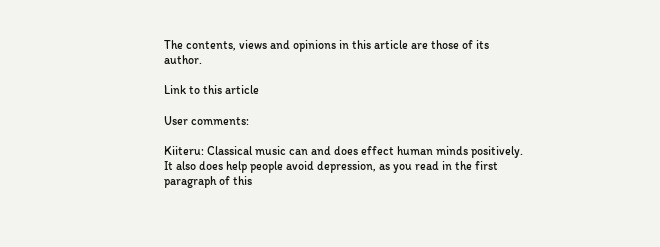The contents, views and opinions in this article are those of its author.

Link to this article

User comments:

Kiiteru: Classical music can and does effect human minds positively. It also does help people avoid depression, as you read in the first paragraph of this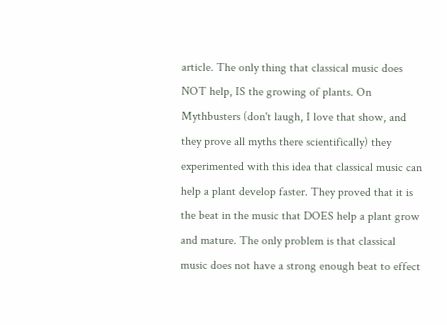article. The only thing that classical music does NOT help, IS the growing of plants. On Mythbusters (don't laugh, I love that show, and they prove all myths there scientifically) they experimented with this idea that classical music can help a plant develop faster. They proved that it is the beat in the music that DOES help a plant grow and mature. The only problem is that classical music does not have a strong enough beat to effect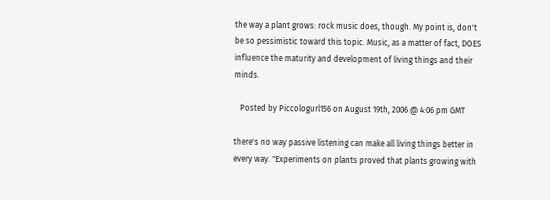the way a plant grows: rock music does, though. My point is, don't be so pessimistic toward this topic. Music, as a matter of fact, DOES influence the maturity and development of living things and their minds.

   Posted by Piccologurl156 on August 19th, 2006 @ 4:06 pm GMT

there's no way passive listening can make all living things better in every way. "Experiments on plants proved that plants growing with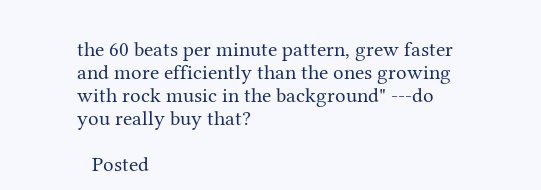the 60 beats per minute pattern, grew faster and more efficiently than the ones growing with rock music in the background" ---do you really buy that?

   Posted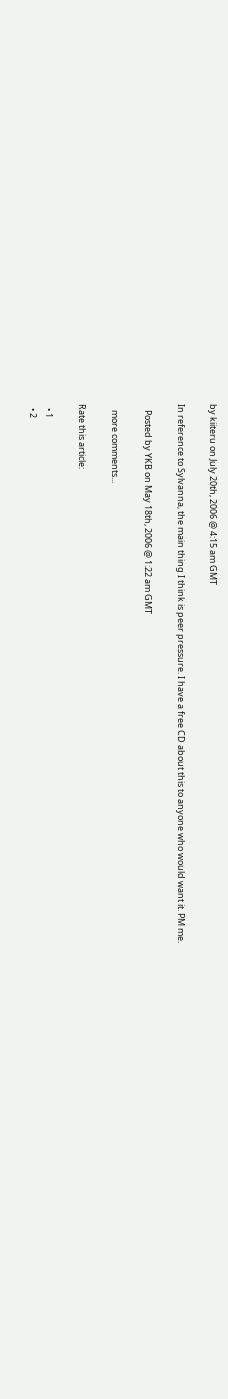by kiiteru on July 20th, 2006 @ 4:15 am GMT

In reference to Sylvanna, the main thing I think is peer pressure. I have a free CD about this to anyone who would want it. PM me.

   Posted by YKB on May 18th, 2006 @ 1:22 am GMT

   more comments...

Rate this article:

  • 1
  • 2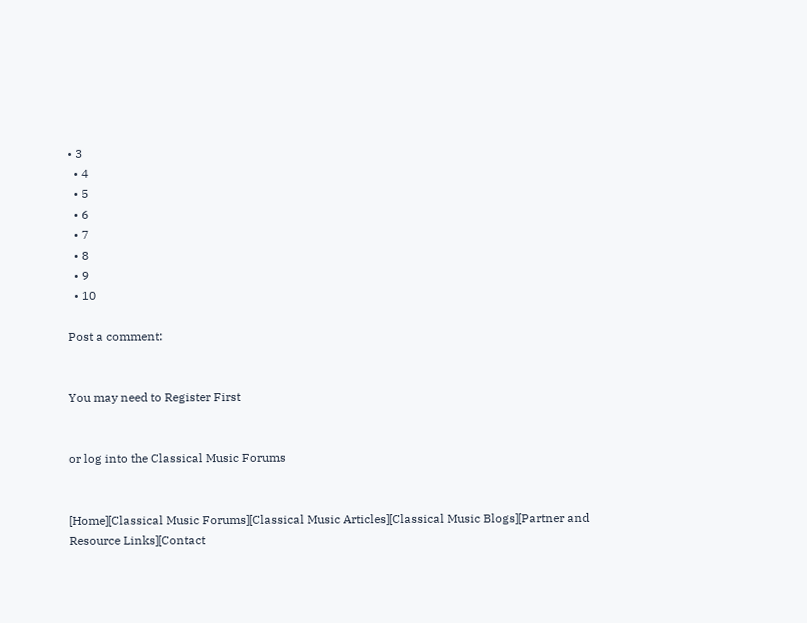• 3
  • 4
  • 5
  • 6
  • 7
  • 8
  • 9
  • 10

Post a comment:


You may need to Register First


or log into the Classical Music Forums


[Home][Classical Music Forums][Classical Music Articles][Classical Music Blogs][Partner and Resource Links][Contact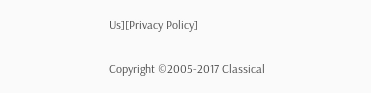Us][Privacy Policy]

Copyright ©2005-2017 Classical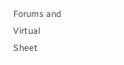Forums and Virtual Sheet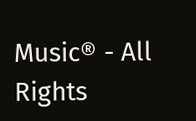Music® - All Rights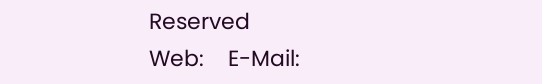Reserved
Web:    E-Mail: